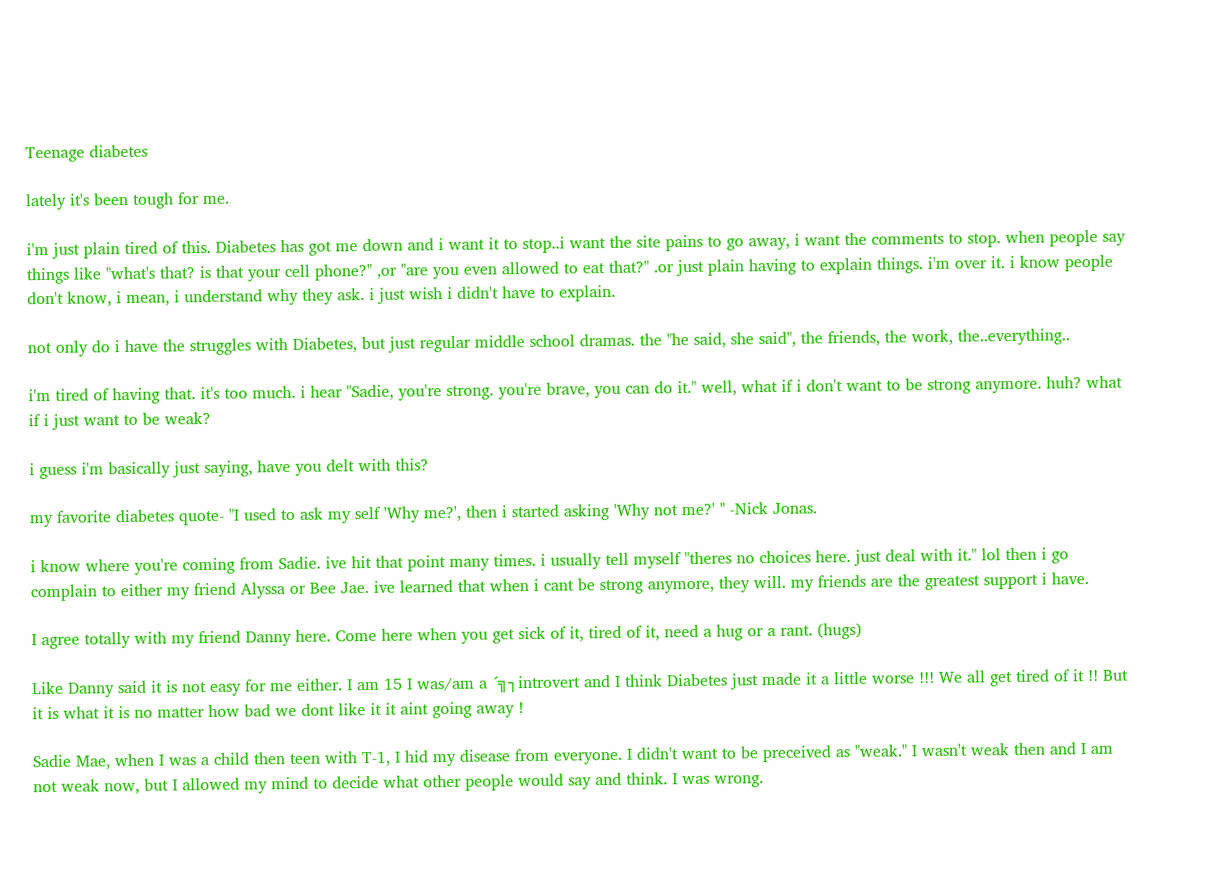Teenage diabetes

lately it's been tough for me.

i'm just plain tired of this. Diabetes has got me down and i want it to stop..i want the site pains to go away, i want the comments to stop. when people say things like "what's that? is that your cell phone?" ,or "are you even allowed to eat that?" .or just plain having to explain things. i'm over it. i know people don't know, i mean, i understand why they ask. i just wish i didn't have to explain.

not only do i have the struggles with Diabetes, but just regular middle school dramas. the "he said, she said", the friends, the work, the..everything..

i'm tired of having that. it's too much. i hear "Sadie, you're strong. you're brave, you can do it." well, what if i don't want to be strong anymore. huh? what if i just want to be weak?

i guess i'm basically just saying, have you delt with this?

my favorite diabetes quote- "I used to ask my self 'Why me?', then i started asking 'Why not me?' " -Nick Jonas.

i know where you're coming from Sadie. ive hit that point many times. i usually tell myself "theres no choices here. just deal with it." lol then i go complain to either my friend Alyssa or Bee Jae. ive learned that when i cant be strong anymore, they will. my friends are the greatest support i have.

I agree totally with my friend Danny here. Come here when you get sick of it, tired of it, need a hug or a rant. (hugs)

Like Danny said it is not easy for me either. I am 15 I was/am a ´╗┐introvert and I think Diabetes just made it a little worse !!! We all get tired of it !! But it is what it is no matter how bad we dont like it it aint going away !

Sadie Mae, when I was a child then teen with T-1, I hid my disease from everyone. I didn't want to be preceived as "weak." I wasn't weak then and I am not weak now, but I allowed my mind to decide what other people would say and think. I was wrong.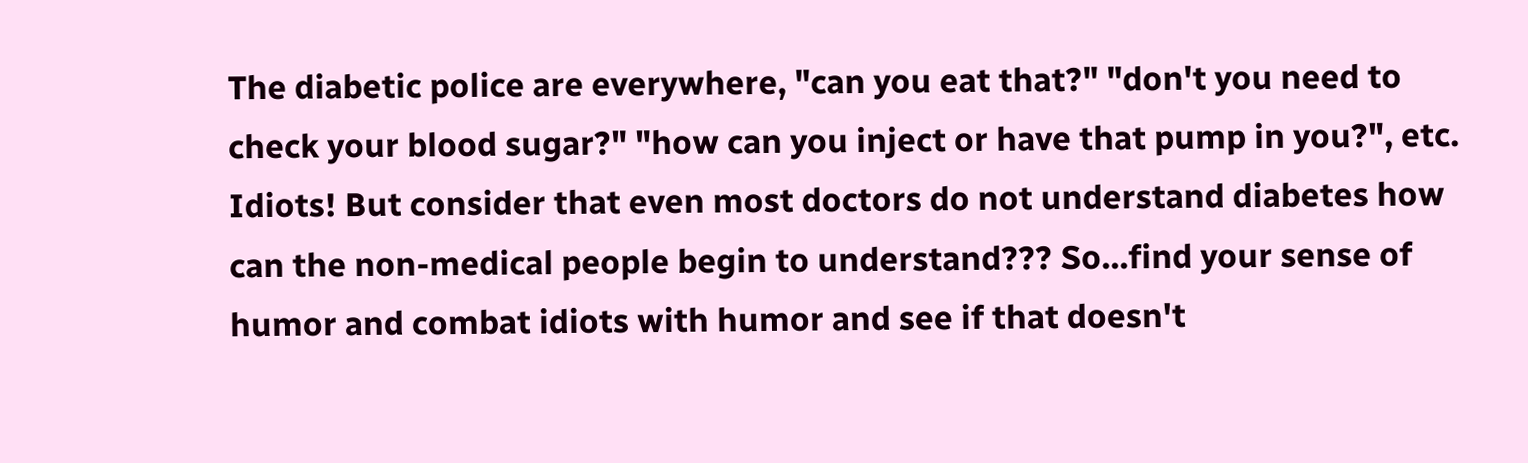The diabetic police are everywhere, "can you eat that?" "don't you need to check your blood sugar?" "how can you inject or have that pump in you?", etc. Idiots! But consider that even most doctors do not understand diabetes how can the non-medical people begin to understand??? So...find your sense of humor and combat idiots with humor and see if that doesn't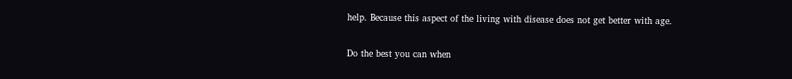help. Because this aspect of the living with disease does not get better with age.

Do the best you can when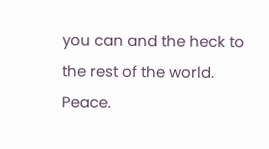you can and the heck to the rest of the world. Peace.